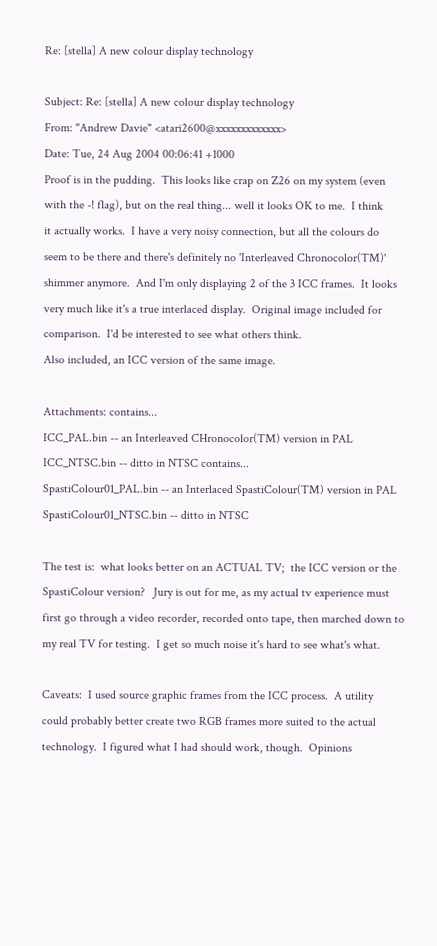Re: [stella] A new colour display technology

Subject: Re: [stella] A new colour display technology
From: "Andrew Davie" <atari2600@xxxxxxxxxxxxx>
Date: Tue, 24 Aug 2004 00:06:41 +1000
Proof is in the pudding.  This looks like crap on Z26 on my system (even
with the -! flag), but on the real thing... well it looks OK to me.  I think
it actually works.  I have a very noisy connection, but all the colours do
seem to be there and there's definitely no 'Interleaved Chronocolor(TM)'
shimmer anymore.  And I'm only displaying 2 of the 3 ICC frames.  It looks
very much like it's a true interlaced display.  Original image included for
comparison.  I'd be interested to see what others think.
Also included, an ICC version of the same image.

Attachments: contains...
ICC_PAL.bin -- an Interleaved CHronocolor(TM) version in PAL
ICC_NTSC.bin -- ditto in NTSC contains...
SpastiColour01_PAL.bin -- an Interlaced SpastiColour(TM) version in PAL
SpastiColour01_NTSC.bin -- ditto in NTSC

The test is:  what looks better on an ACTUAL TV;  the ICC version or the
SpastiColour version?   Jury is out for me, as my actual tv experience must
first go through a video recorder, recorded onto tape, then marched down to
my real TV for testing.  I get so much noise it's hard to see what's what.

Caveats:  I used source graphic frames from the ICC process.  A utility
could probably better create two RGB frames more suited to the actual
technology.  I figured what I had should work, though.  Opinions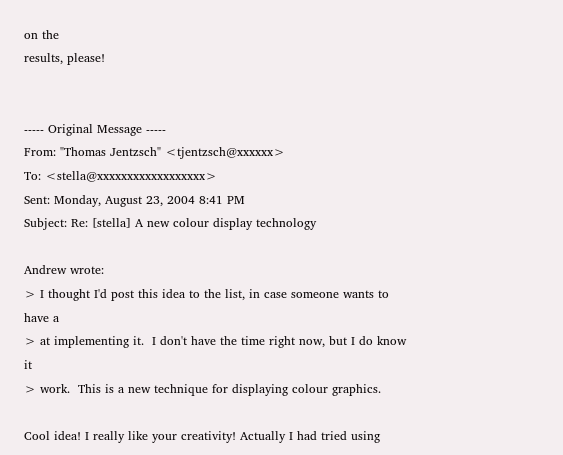on the
results, please!


----- Original Message -----
From: "Thomas Jentzsch" <tjentzsch@xxxxxx>
To: <stella@xxxxxxxxxxxxxxxxxx>
Sent: Monday, August 23, 2004 8:41 PM
Subject: Re: [stella] A new colour display technology

Andrew wrote:
> I thought I'd post this idea to the list, in case someone wants to have a
> at implementing it.  I don't have the time right now, but I do know it
> work.  This is a new technique for displaying colour graphics.

Cool idea! I really like your creativity! Actually I had tried using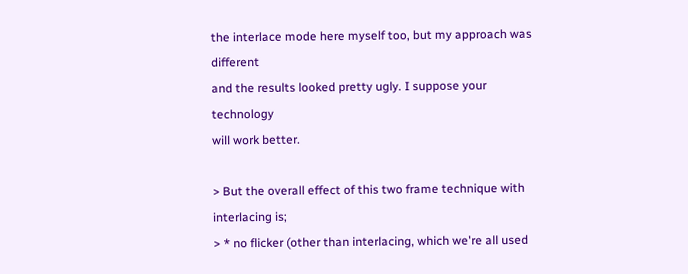the interlace mode here myself too, but my approach was different
and the results looked pretty ugly. I suppose your technology
will work better.

> But the overall effect of this two frame technique with interlacing is;
> * no flicker (other than interlacing, which we're all used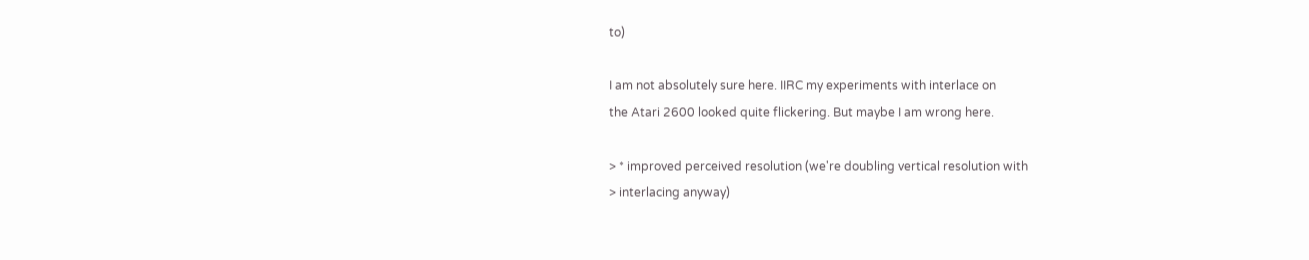to)

I am not absolutely sure here. IIRC my experiments with interlace on
the Atari 2600 looked quite flickering. But maybe I am wrong here.

> * improved perceived resolution (we're doubling vertical resolution with
> interlacing anyway)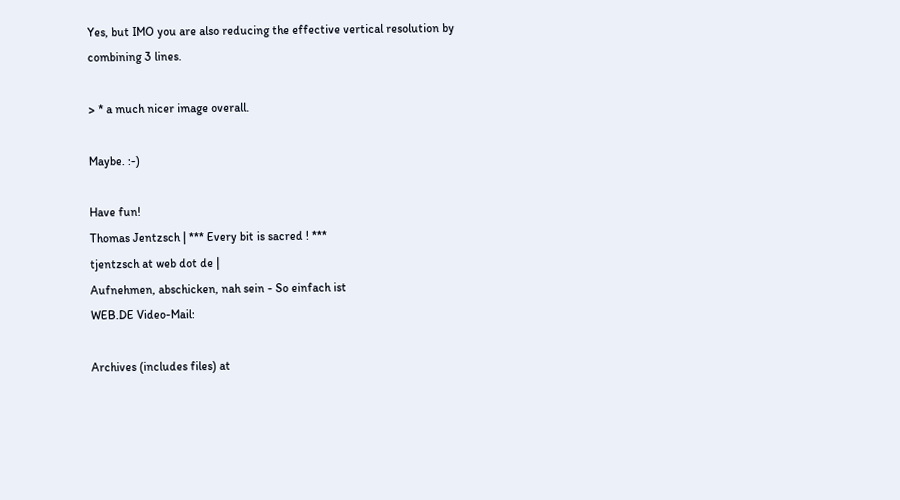Yes, but IMO you are also reducing the effective vertical resolution by
combining 3 lines.

> * a much nicer image overall.

Maybe. :-)

Have fun!
Thomas Jentzsch | *** Every bit is sacred ! ***
tjentzsch at web dot de |
Aufnehmen, abschicken, nah sein - So einfach ist
WEB.DE Video-Mail:

Archives (includes files) at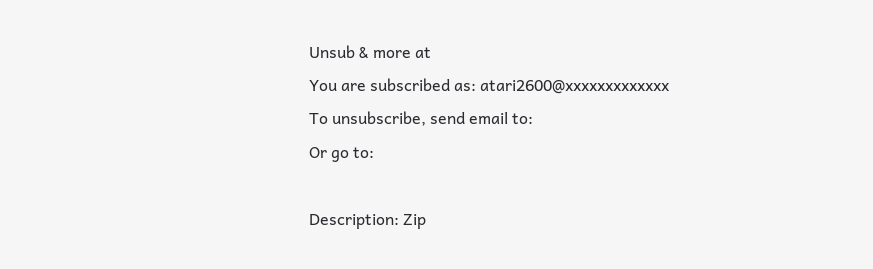Unsub & more at
You are subscribed as: atari2600@xxxxxxxxxxxxx
To unsubscribe, send email to:
Or go to:

Description: Zip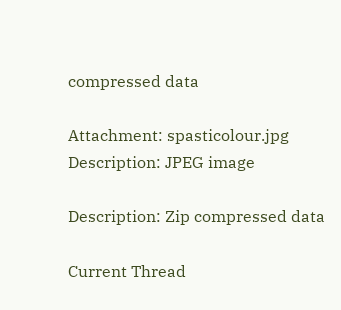compressed data

Attachment: spasticolour.jpg
Description: JPEG image

Description: Zip compressed data

Current Thread